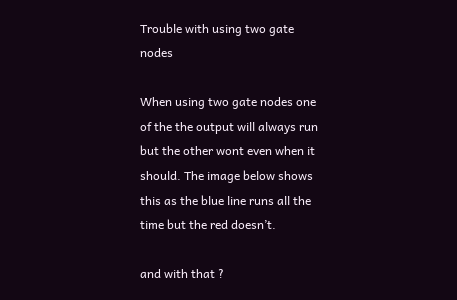Trouble with using two gate nodes

When using two gate nodes one of the the output will always run but the other wont even when it should. The image below shows this as the blue line runs all the time but the red doesn’t.

and with that ?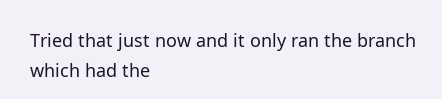Tried that just now and it only ran the branch which had the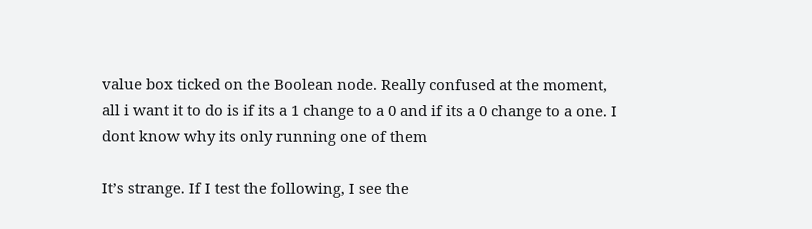value box ticked on the Boolean node. Really confused at the moment, all i want it to do is if its a 1 change to a 0 and if its a 0 change to a one. I dont know why its only running one of them

It’s strange. If I test the following, I see the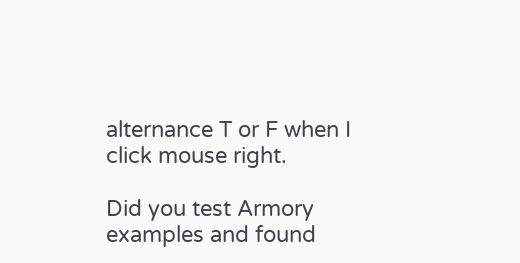alternance T or F when I click mouse right.

Did you test Armory examples and found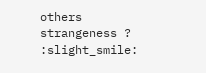others strangeness ? :slight_smile: